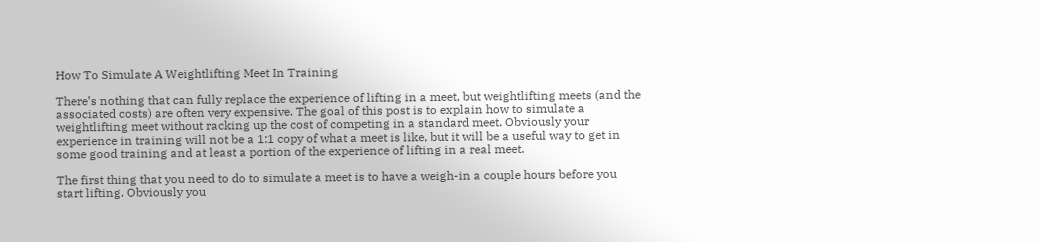How To Simulate A Weightlifting Meet In Training

There’s nothing that can fully replace the experience of lifting in a meet, but weightlifting meets (and the associated costs) are often very expensive. The goal of this post is to explain how to simulate a weightlifting meet without racking up the cost of competing in a standard meet. Obviously your experience in training will not be a 1:1 copy of what a meet is like, but it will be a useful way to get in some good training and at least a portion of the experience of lifting in a real meet.

The first thing that you need to do to simulate a meet is to have a weigh-in a couple hours before you start lifting. Obviously you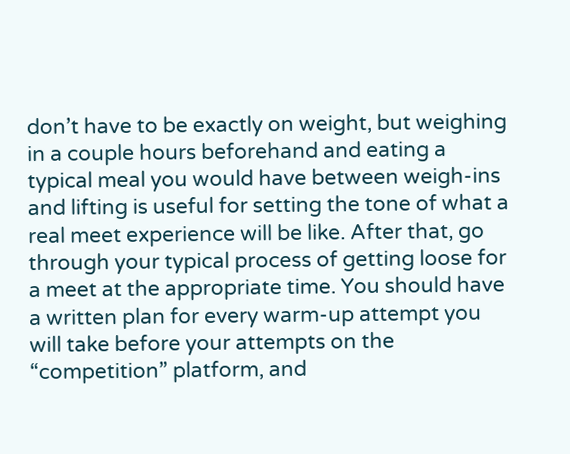don’t have to be exactly on weight, but weighing in a couple hours beforehand and eating a typical meal you would have between weigh-ins and lifting is useful for setting the tone of what a real meet experience will be like. After that, go through your typical process of getting loose for a meet at the appropriate time. You should have a written plan for every warm-up attempt you will take before your attempts on the “competition” platform, and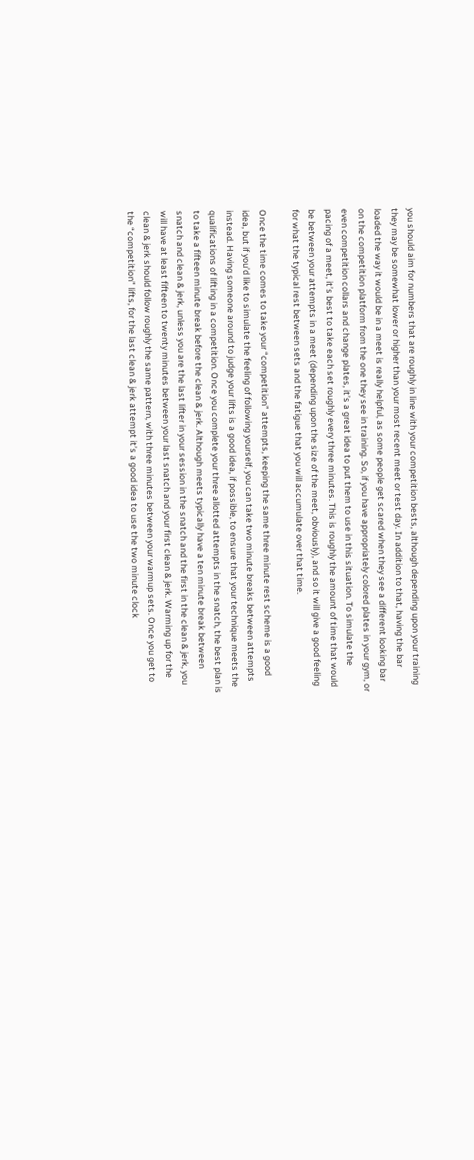you should aim for numbers that are roughly in line with your competition bests, although depending upon your training they may be somewhat lower or higher than your most recent meet or test day. In addition to that, having the bar loaded the way it would be in a meet is really helpful, as some people get scared when they see a different looking bar on the competition platform from the one they see in training. So, if you have appropriately colored plates in your gym, or even competition collars and change plates, it’s a great idea to put them to use in this situation. To simulate the pacing of a meet, it’s best to take each set roughly every three minutes. This is roughly the amount of time that would be between your attempts in a meet (depending upon the size of the meet, obviously), and so it will give a good feeling for what the typical rest between sets and the fatigue that you will accumulate over that time.

Once the time comes to take your “competition” attempts, keeping the same three minute rest scheme is a good idea, but if you’d like to simulate the feeling of following yourself, you can take two minute breaks between attempts instead. Having someone around to judge your lifts is a good idea, if possible, to ensure that your technique meets the qualifications of lifting in a competition. Once you complete your three allotted attempts in the snatch, the best plan is to take a fifteen minute break before the clean & jerk. Although meets typically have a ten minute break between snatch and clean & jerk, unless you are the last lifter in your session in the snatch and the first in the clean & jerk, you will have at least fifteen to twenty minutes between your last snatch and your first clean & jerk. Warming up for the clean & jerk should follow roughly the same pattern, with three minutes between your warmup sets. Once you get to the “competition” lifts, for the last clean & jerk attempt it’s a good idea to use the two minute clock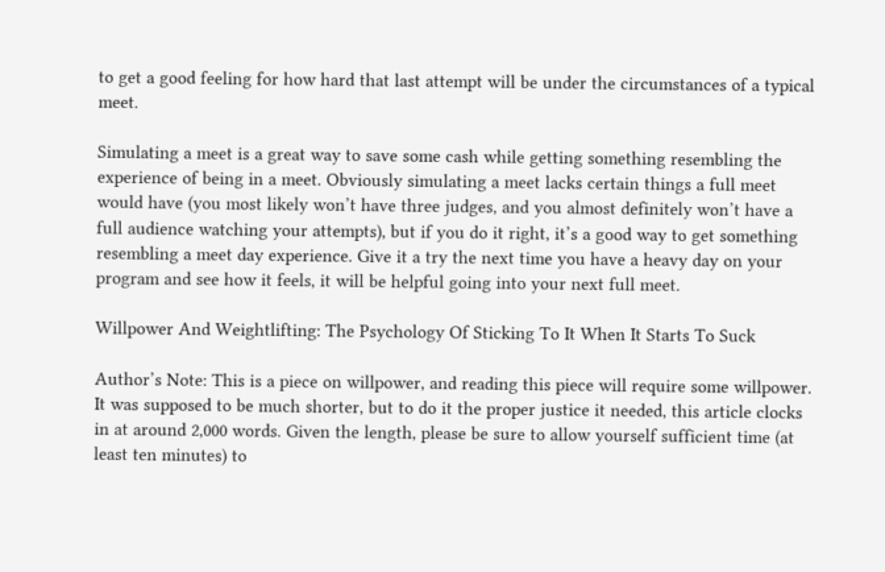to get a good feeling for how hard that last attempt will be under the circumstances of a typical meet.

Simulating a meet is a great way to save some cash while getting something resembling the experience of being in a meet. Obviously simulating a meet lacks certain things a full meet would have (you most likely won’t have three judges, and you almost definitely won’t have a full audience watching your attempts), but if you do it right, it’s a good way to get something resembling a meet day experience. Give it a try the next time you have a heavy day on your program and see how it feels, it will be helpful going into your next full meet.

Willpower And Weightlifting: The Psychology Of Sticking To It When It Starts To Suck

Author’s Note: This is a piece on willpower, and reading this piece will require some willpower. It was supposed to be much shorter, but to do it the proper justice it needed, this article clocks in at around 2,000 words. Given the length, please be sure to allow yourself sufficient time (at least ten minutes) to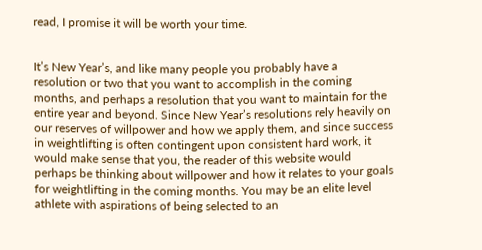read, I promise it will be worth your time.


It’s New Year’s, and like many people you probably have a resolution or two that you want to accomplish in the coming months, and perhaps a resolution that you want to maintain for the entire year and beyond. Since New Year’s resolutions rely heavily on our reserves of willpower and how we apply them, and since success in weightlifting is often contingent upon consistent hard work, it would make sense that you, the reader of this website would perhaps be thinking about willpower and how it relates to your goals for weightlifting in the coming months. You may be an elite level athlete with aspirations of being selected to an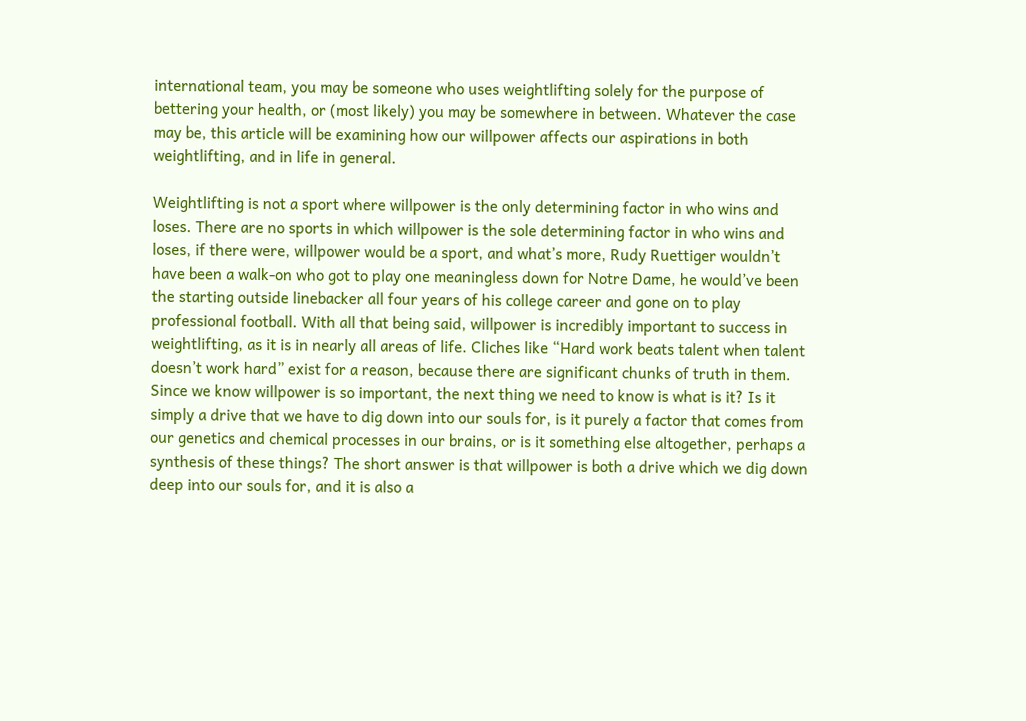international team, you may be someone who uses weightlifting solely for the purpose of bettering your health, or (most likely) you may be somewhere in between. Whatever the case may be, this article will be examining how our willpower affects our aspirations in both weightlifting, and in life in general.

Weightlifting is not a sport where willpower is the only determining factor in who wins and loses. There are no sports in which willpower is the sole determining factor in who wins and loses, if there were, willpower would be a sport, and what’s more, Rudy Ruettiger wouldn’t have been a walk-on who got to play one meaningless down for Notre Dame, he would’ve been the starting outside linebacker all four years of his college career and gone on to play professional football. With all that being said, willpower is incredibly important to success in weightlifting, as it is in nearly all areas of life. Cliches like “Hard work beats talent when talent doesn’t work hard” exist for a reason, because there are significant chunks of truth in them. Since we know willpower is so important, the next thing we need to know is what is it? Is it simply a drive that we have to dig down into our souls for, is it purely a factor that comes from our genetics and chemical processes in our brains, or is it something else altogether, perhaps a synthesis of these things? The short answer is that willpower is both a drive which we dig down deep into our souls for, and it is also a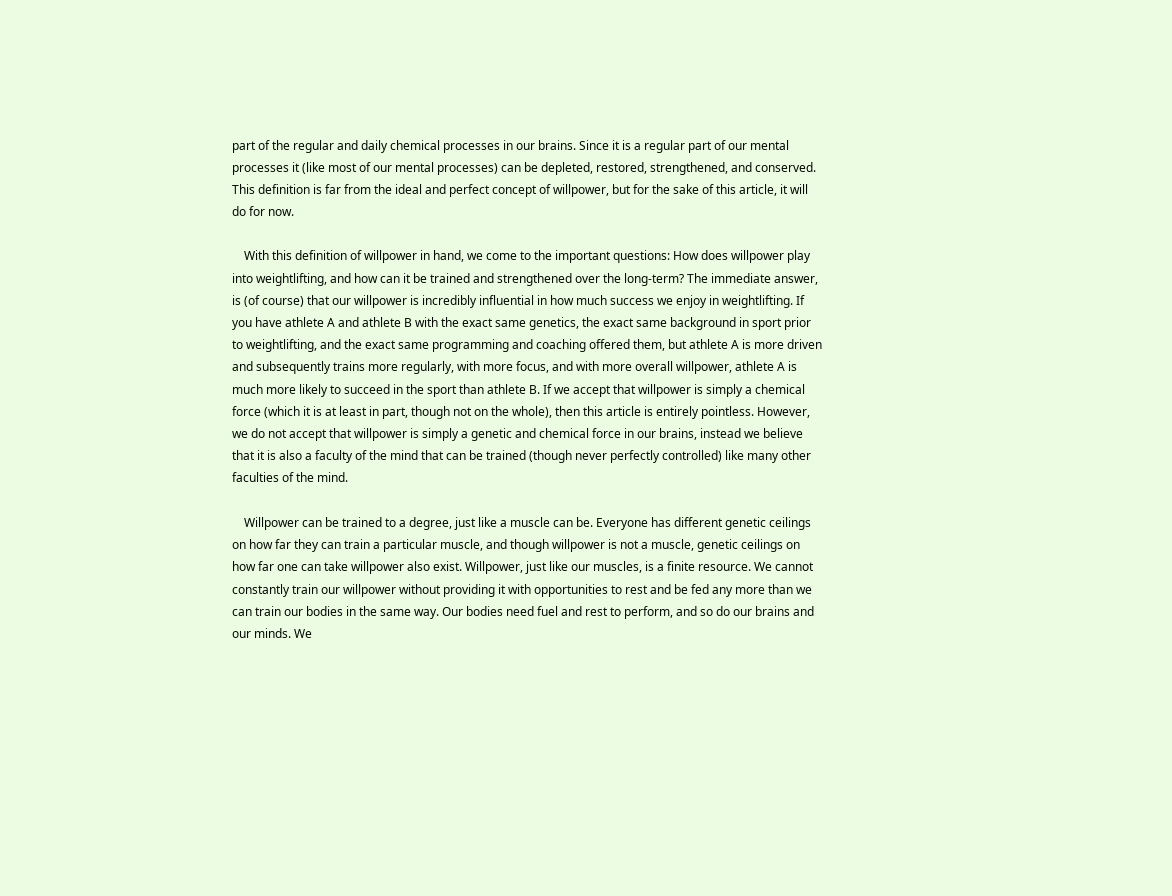part of the regular and daily chemical processes in our brains. Since it is a regular part of our mental processes it (like most of our mental processes) can be depleted, restored, strengthened, and conserved. This definition is far from the ideal and perfect concept of willpower, but for the sake of this article, it will do for now.

    With this definition of willpower in hand, we come to the important questions: How does willpower play into weightlifting, and how can it be trained and strengthened over the long-term? The immediate answer, is (of course) that our willpower is incredibly influential in how much success we enjoy in weightlifting. If you have athlete A and athlete B with the exact same genetics, the exact same background in sport prior to weightlifting, and the exact same programming and coaching offered them, but athlete A is more driven and subsequently trains more regularly, with more focus, and with more overall willpower, athlete A is much more likely to succeed in the sport than athlete B. If we accept that willpower is simply a chemical force (which it is at least in part, though not on the whole), then this article is entirely pointless. However, we do not accept that willpower is simply a genetic and chemical force in our brains, instead we believe that it is also a faculty of the mind that can be trained (though never perfectly controlled) like many other faculties of the mind.

    Willpower can be trained to a degree, just like a muscle can be. Everyone has different genetic ceilings on how far they can train a particular muscle, and though willpower is not a muscle, genetic ceilings on how far one can take willpower also exist. Willpower, just like our muscles, is a finite resource. We cannot constantly train our willpower without providing it with opportunities to rest and be fed any more than we can train our bodies in the same way. Our bodies need fuel and rest to perform, and so do our brains and our minds. We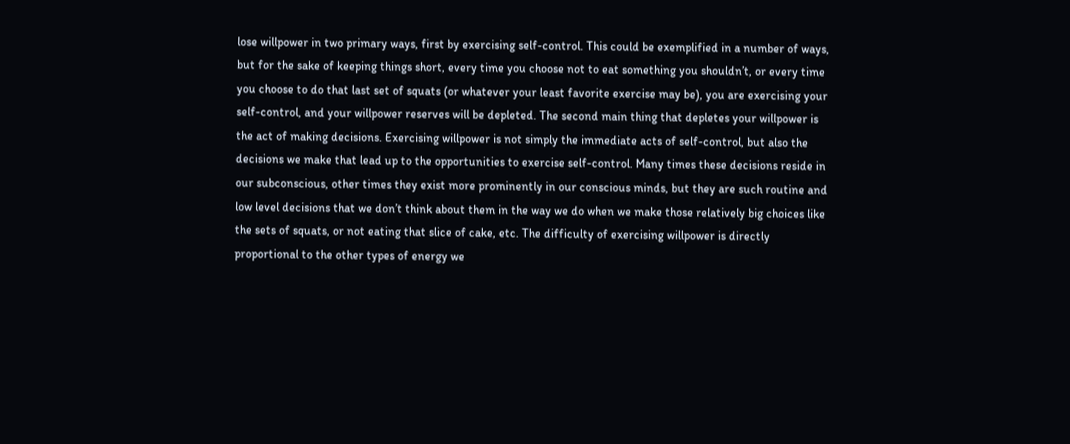lose willpower in two primary ways, first by exercising self-control. This could be exemplified in a number of ways, but for the sake of keeping things short, every time you choose not to eat something you shouldn’t, or every time you choose to do that last set of squats (or whatever your least favorite exercise may be), you are exercising your self-control, and your willpower reserves will be depleted. The second main thing that depletes your willpower is the act of making decisions. Exercising willpower is not simply the immediate acts of self-control, but also the decisions we make that lead up to the opportunities to exercise self-control. Many times these decisions reside in our subconscious, other times they exist more prominently in our conscious minds, but they are such routine and low level decisions that we don’t think about them in the way we do when we make those relatively big choices like the sets of squats, or not eating that slice of cake, etc. The difficulty of exercising willpower is directly proportional to the other types of energy we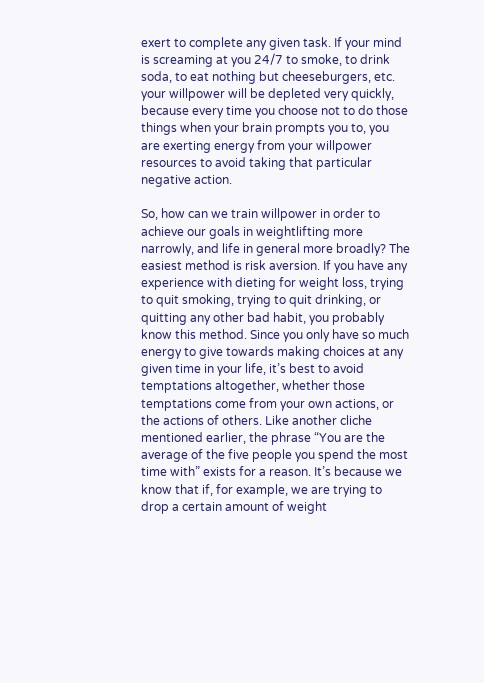exert to complete any given task. If your mind is screaming at you 24/7 to smoke, to drink soda, to eat nothing but cheeseburgers, etc. your willpower will be depleted very quickly, because every time you choose not to do those things when your brain prompts you to, you are exerting energy from your willpower resources to avoid taking that particular negative action.

So, how can we train willpower in order to achieve our goals in weightlifting more narrowly, and life in general more broadly? The easiest method is risk aversion. If you have any experience with dieting for weight loss, trying to quit smoking, trying to quit drinking, or quitting any other bad habit, you probably know this method. Since you only have so much energy to give towards making choices at any given time in your life, it’s best to avoid temptations altogether, whether those temptations come from your own actions, or the actions of others. Like another cliche mentioned earlier, the phrase “You are the average of the five people you spend the most time with” exists for a reason. It’s because we know that if, for example, we are trying to drop a certain amount of weight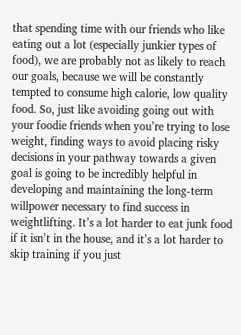that spending time with our friends who like eating out a lot (especially junkier types of food), we are probably not as likely to reach our goals, because we will be constantly tempted to consume high calorie, low quality food. So, just like avoiding going out with your foodie friends when you’re trying to lose weight, finding ways to avoid placing risky decisions in your pathway towards a given goal is going to be incredibly helpful in developing and maintaining the long-term willpower necessary to find success in weightlifting. It’s a lot harder to eat junk food if it isn’t in the house, and it’s a lot harder to skip training if you just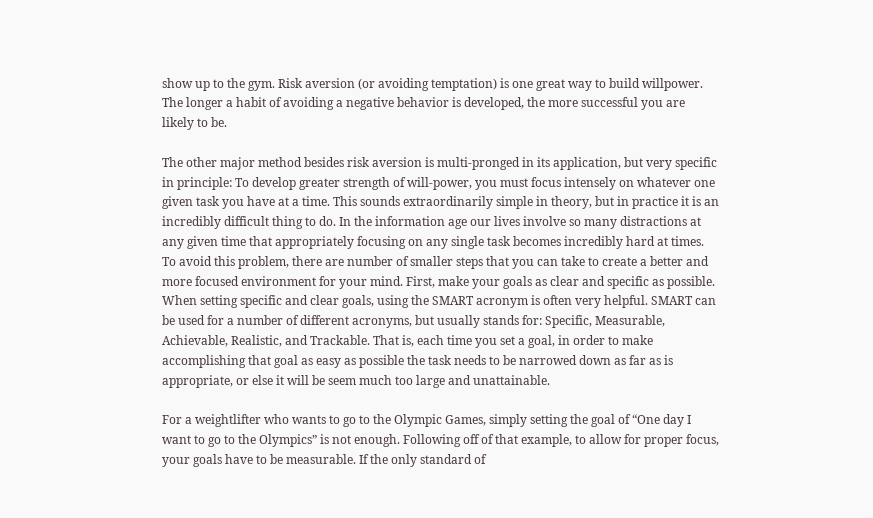show up to the gym. Risk aversion (or avoiding temptation) is one great way to build willpower. The longer a habit of avoiding a negative behavior is developed, the more successful you are likely to be.

The other major method besides risk aversion is multi-pronged in its application, but very specific in principle: To develop greater strength of will-power, you must focus intensely on whatever one given task you have at a time. This sounds extraordinarily simple in theory, but in practice it is an incredibly difficult thing to do. In the information age our lives involve so many distractions at any given time that appropriately focusing on any single task becomes incredibly hard at times. To avoid this problem, there are number of smaller steps that you can take to create a better and more focused environment for your mind. First, make your goals as clear and specific as possible. When setting specific and clear goals, using the SMART acronym is often very helpful. SMART can be used for a number of different acronyms, but usually stands for: Specific, Measurable, Achievable, Realistic, and Trackable. That is, each time you set a goal, in order to make accomplishing that goal as easy as possible the task needs to be narrowed down as far as is appropriate, or else it will be seem much too large and unattainable.

For a weightlifter who wants to go to the Olympic Games, simply setting the goal of “One day I want to go to the Olympics” is not enough. Following off of that example, to allow for proper focus, your goals have to be measurable. If the only standard of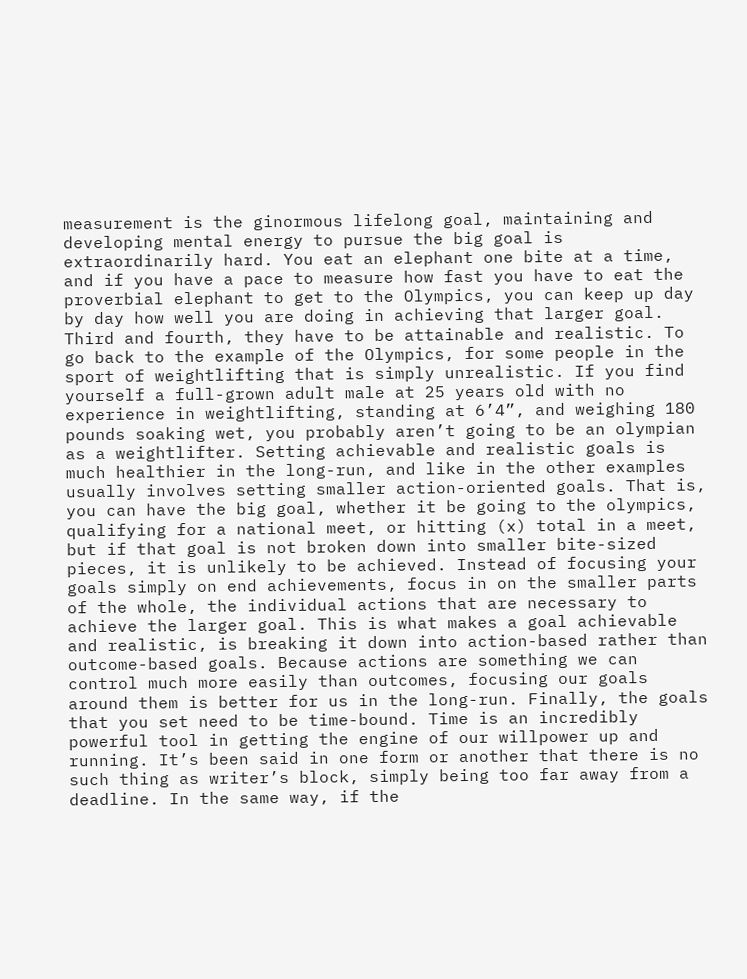measurement is the ginormous lifelong goal, maintaining and developing mental energy to pursue the big goal is extraordinarily hard. You eat an elephant one bite at a time, and if you have a pace to measure how fast you have to eat the proverbial elephant to get to the Olympics, you can keep up day by day how well you are doing in achieving that larger goal. Third and fourth, they have to be attainable and realistic. To go back to the example of the Olympics, for some people in the sport of weightlifting that is simply unrealistic. If you find yourself a full-grown adult male at 25 years old with no experience in weightlifting, standing at 6’4”, and weighing 180 pounds soaking wet, you probably aren’t going to be an olympian as a weightlifter. Setting achievable and realistic goals is much healthier in the long-run, and like in the other examples usually involves setting smaller action-oriented goals. That is, you can have the big goal, whether it be going to the olympics, qualifying for a national meet, or hitting (x) total in a meet, but if that goal is not broken down into smaller bite-sized pieces, it is unlikely to be achieved. Instead of focusing your goals simply on end achievements, focus in on the smaller parts of the whole, the individual actions that are necessary to achieve the larger goal. This is what makes a goal achievable and realistic, is breaking it down into action-based rather than outcome-based goals. Because actions are something we can control much more easily than outcomes, focusing our goals around them is better for us in the long-run. Finally, the goals that you set need to be time-bound. Time is an incredibly powerful tool in getting the engine of our willpower up and running. It’s been said in one form or another that there is no such thing as writer’s block, simply being too far away from a deadline. In the same way, if the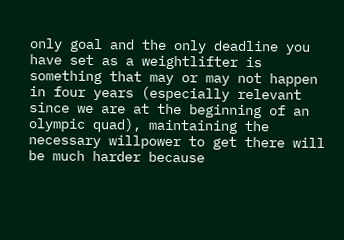only goal and the only deadline you have set as a weightlifter is something that may or may not happen in four years (especially relevant since we are at the beginning of an olympic quad), maintaining the necessary willpower to get there will be much harder because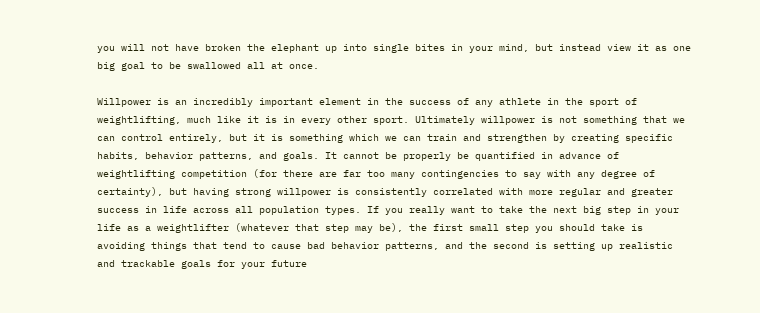you will not have broken the elephant up into single bites in your mind, but instead view it as one big goal to be swallowed all at once.

Willpower is an incredibly important element in the success of any athlete in the sport of weightlifting, much like it is in every other sport. Ultimately willpower is not something that we can control entirely, but it is something which we can train and strengthen by creating specific habits, behavior patterns, and goals. It cannot be properly be quantified in advance of weightlifting competition (for there are far too many contingencies to say with any degree of certainty), but having strong willpower is consistently correlated with more regular and greater success in life across all population types. If you really want to take the next big step in your life as a weightlifter (whatever that step may be), the first small step you should take is avoiding things that tend to cause bad behavior patterns, and the second is setting up realistic and trackable goals for your future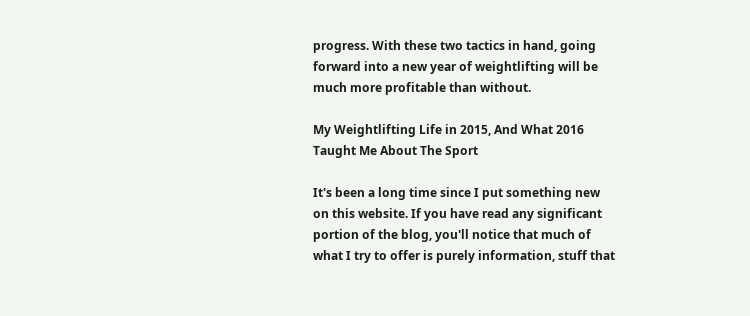progress. With these two tactics in hand, going forward into a new year of weightlifting will be much more profitable than without.

My Weightlifting Life in 2015, And What 2016 Taught Me About The Sport

It's been a long time since I put something new on this website. If you have read any significant portion of the blog, you'll notice that much of what I try to offer is purely information, stuff that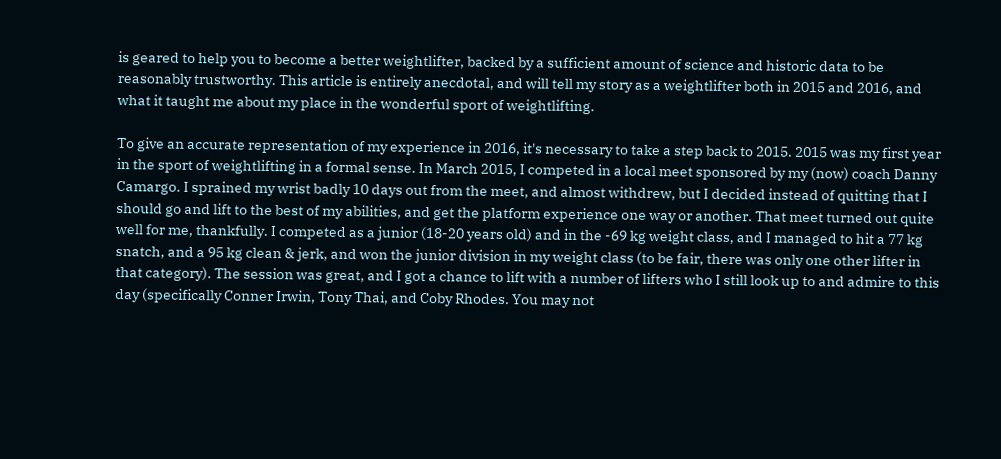is geared to help you to become a better weightlifter, backed by a sufficient amount of science and historic data to be reasonably trustworthy. This article is entirely anecdotal, and will tell my story as a weightlifter both in 2015 and 2016, and what it taught me about my place in the wonderful sport of weightlifting.

To give an accurate representation of my experience in 2016, it's necessary to take a step back to 2015. 2015 was my first year in the sport of weightlifting in a formal sense. In March 2015, I competed in a local meet sponsored by my (now) coach Danny Camargo. I sprained my wrist badly 10 days out from the meet, and almost withdrew, but I decided instead of quitting that I should go and lift to the best of my abilities, and get the platform experience one way or another. That meet turned out quite well for me, thankfully. I competed as a junior (18-20 years old) and in the -69 kg weight class, and I managed to hit a 77 kg snatch, and a 95 kg clean & jerk, and won the junior division in my weight class (to be fair, there was only one other lifter in that category). The session was great, and I got a chance to lift with a number of lifters who I still look up to and admire to this day (specifically Conner Irwin, Tony Thai, and Coby Rhodes. You may not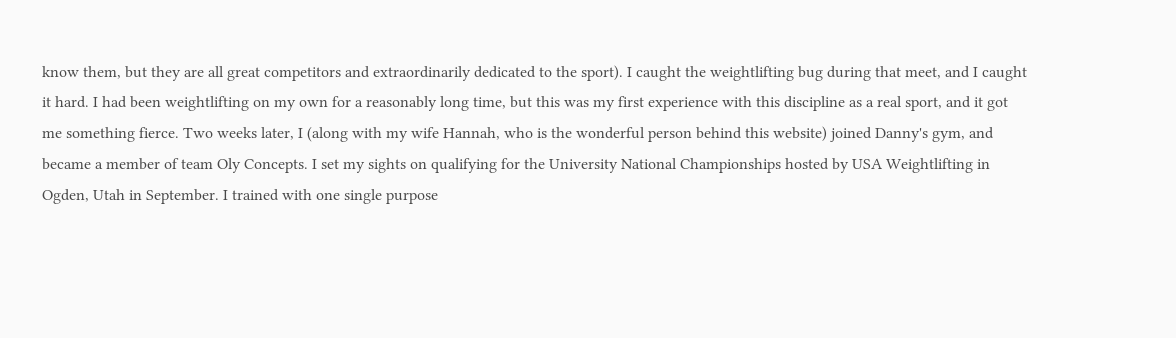know them, but they are all great competitors and extraordinarily dedicated to the sport). I caught the weightlifting bug during that meet, and I caught it hard. I had been weightlifting on my own for a reasonably long time, but this was my first experience with this discipline as a real sport, and it got me something fierce. Two weeks later, I (along with my wife Hannah, who is the wonderful person behind this website) joined Danny's gym, and became a member of team Oly Concepts. I set my sights on qualifying for the University National Championships hosted by USA Weightlifting in Ogden, Utah in September. I trained with one single purpose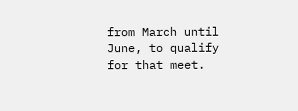from March until June, to qualify for that meet.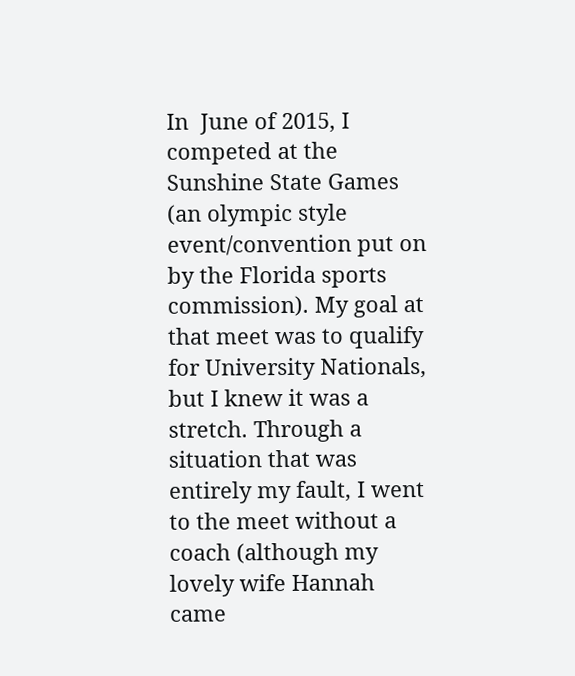In  June of 2015, I competed at the Sunshine State Games (an olympic style event/convention put on by the Florida sports commission). My goal at that meet was to qualify for University Nationals, but I knew it was a stretch. Through a situation that was entirely my fault, I went to the meet without a coach (although my lovely wife Hannah came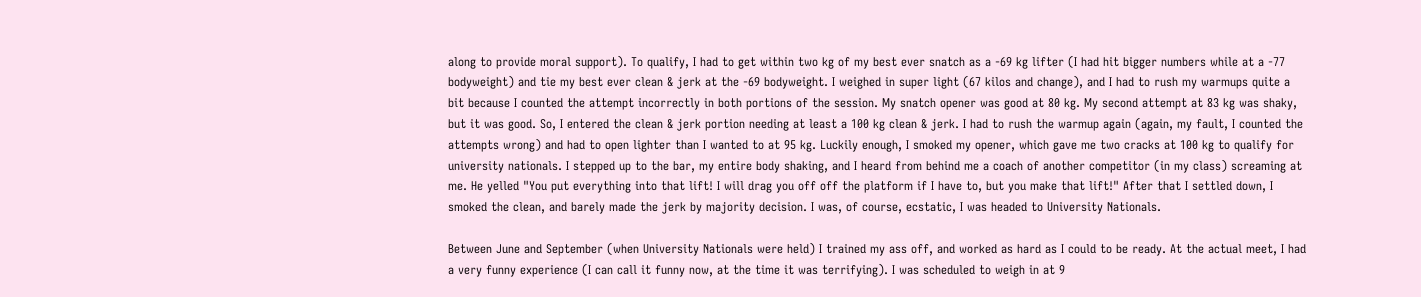along to provide moral support). To qualify, I had to get within two kg of my best ever snatch as a -69 kg lifter (I had hit bigger numbers while at a -77 bodyweight) and tie my best ever clean & jerk at the -69 bodyweight. I weighed in super light (67 kilos and change), and I had to rush my warmups quite a bit because I counted the attempt incorrectly in both portions of the session. My snatch opener was good at 80 kg. My second attempt at 83 kg was shaky, but it was good. So, I entered the clean & jerk portion needing at least a 100 kg clean & jerk. I had to rush the warmup again (again, my fault, I counted the attempts wrong) and had to open lighter than I wanted to at 95 kg. Luckily enough, I smoked my opener, which gave me two cracks at 100 kg to qualify for university nationals. I stepped up to the bar, my entire body shaking, and I heard from behind me a coach of another competitor (in my class) screaming at me. He yelled "You put everything into that lift! I will drag you off off the platform if I have to, but you make that lift!" After that I settled down, I smoked the clean, and barely made the jerk by majority decision. I was, of course, ecstatic, I was headed to University Nationals.

Between June and September (when University Nationals were held) I trained my ass off, and worked as hard as I could to be ready. At the actual meet, I had a very funny experience (I can call it funny now, at the time it was terrifying). I was scheduled to weigh in at 9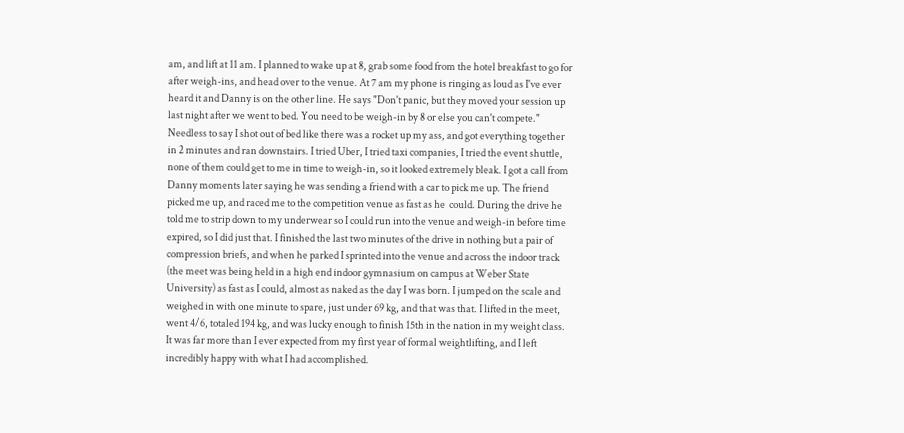am, and lift at 11 am. I planned to wake up at 8, grab some food from the hotel breakfast to go for after weigh-ins, and head over to the venue. At 7 am my phone is ringing as loud as I've ever heard it and Danny is on the other line. He says "Don't panic, but they moved your session up last night after we went to bed. You need to be weigh-in by 8 or else you can't compete." Needless to say I shot out of bed like there was a rocket up my ass, and got everything together in 2 minutes and ran downstairs. I tried Uber, I tried taxi companies, I tried the event shuttle, none of them could get to me in time to weigh-in, so it looked extremely bleak. I got a call from Danny moments later saying he was sending a friend with a car to pick me up. The friend picked me up, and raced me to the competition venue as fast as he  could. During the drive he told me to strip down to my underwear so I could run into the venue and weigh-in before time expired, so I did just that. I finished the last two minutes of the drive in nothing but a pair of compression briefs, and when he parked I sprinted into the venue and across the indoor track (the meet was being held in a high end indoor gymnasium on campus at Weber State University) as fast as I could, almost as naked as the day I was born. I jumped on the scale and weighed in with one minute to spare, just under 69 kg, and that was that. I lifted in the meet, went 4/6, totaled 194 kg, and was lucky enough to finish 15th in the nation in my weight class. It was far more than I ever expected from my first year of formal weightlifting, and I left incredibly happy with what I had accomplished.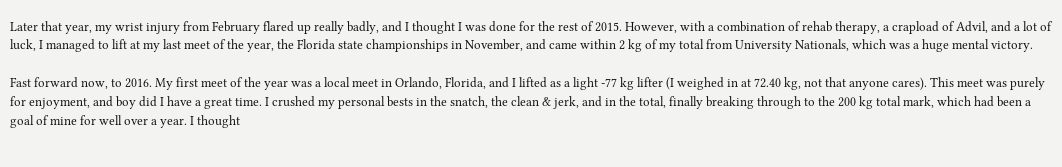Later that year, my wrist injury from February flared up really badly, and I thought I was done for the rest of 2015. However, with a combination of rehab therapy, a crapload of Advil, and a lot of luck, I managed to lift at my last meet of the year, the Florida state championships in November, and came within 2 kg of my total from University Nationals, which was a huge mental victory.

Fast forward now, to 2016. My first meet of the year was a local meet in Orlando, Florida, and I lifted as a light -77 kg lifter (I weighed in at 72.40 kg, not that anyone cares). This meet was purely for enjoyment, and boy did I have a great time. I crushed my personal bests in the snatch, the clean & jerk, and in the total, finally breaking through to the 200 kg total mark, which had been a goal of mine for well over a year. I thought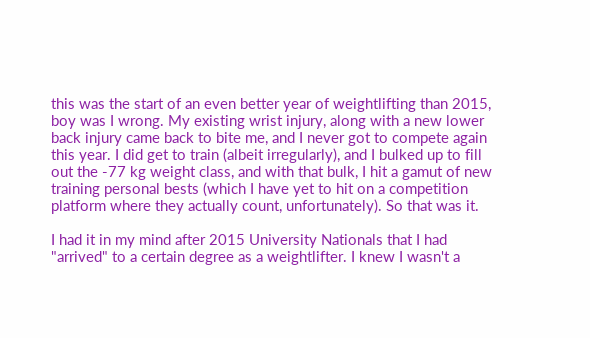this was the start of an even better year of weightlifting than 2015, boy was I wrong. My existing wrist injury, along with a new lower back injury came back to bite me, and I never got to compete again this year. I did get to train (albeit irregularly), and I bulked up to fill out the -77 kg weight class, and with that bulk, I hit a gamut of new training personal bests (which I have yet to hit on a competition platform where they actually count, unfortunately). So that was it.

I had it in my mind after 2015 University Nationals that I had "arrived" to a certain degree as a weightlifter. I knew I wasn't a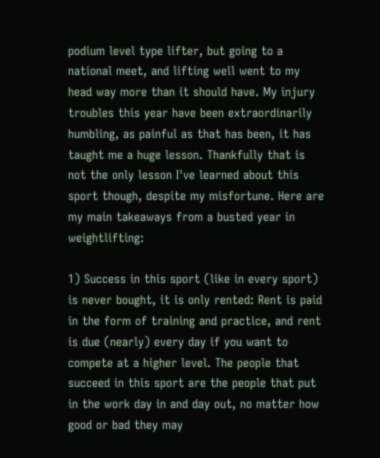podium level type lifter, but going to a national meet, and lifting well went to my head way more than it should have. My injury troubles this year have been extraordinarily humbling, as painful as that has been, it has taught me a huge lesson. Thankfully that is not the only lesson I've learned about this sport though, despite my misfortune. Here are my main takeaways from a busted year in weightlifting:

1) Success in this sport (like in every sport) is never bought, it is only rented: Rent is paid in the form of training and practice, and rent is due (nearly) every day if you want to compete at a higher level. The people that succeed in this sport are the people that put in the work day in and day out, no matter how good or bad they may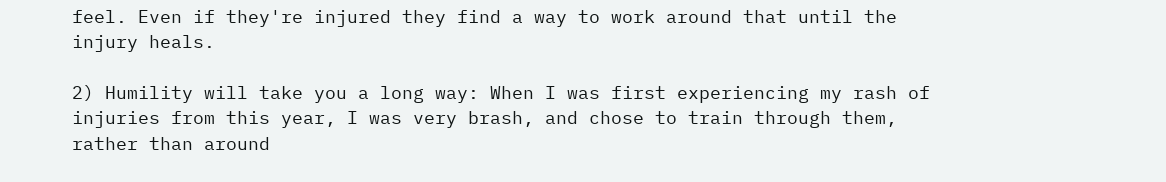feel. Even if they're injured they find a way to work around that until the injury heals.

2) Humility will take you a long way: When I was first experiencing my rash of injuries from this year, I was very brash, and chose to train through them, rather than around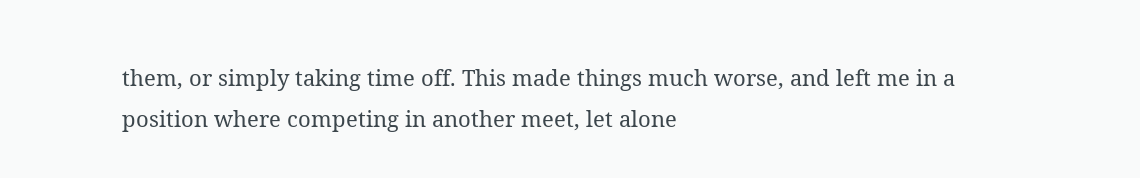them, or simply taking time off. This made things much worse, and left me in a position where competing in another meet, let alone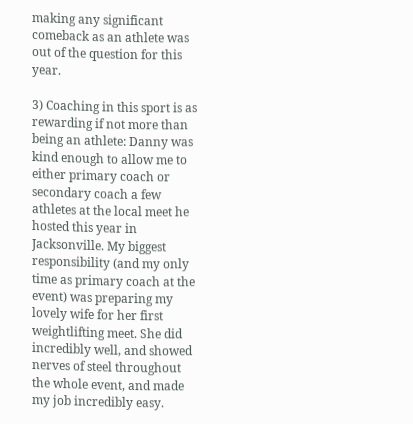making any significant comeback as an athlete was out of the question for this year.

3) Coaching in this sport is as rewarding if not more than being an athlete: Danny was kind enough to allow me to either primary coach or secondary coach a few athletes at the local meet he hosted this year in Jacksonville. My biggest responsibility (and my only time as primary coach at the event) was preparing my lovely wife for her first weightlifting meet. She did incredibly well, and showed nerves of steel throughout the whole event, and made my job incredibly easy.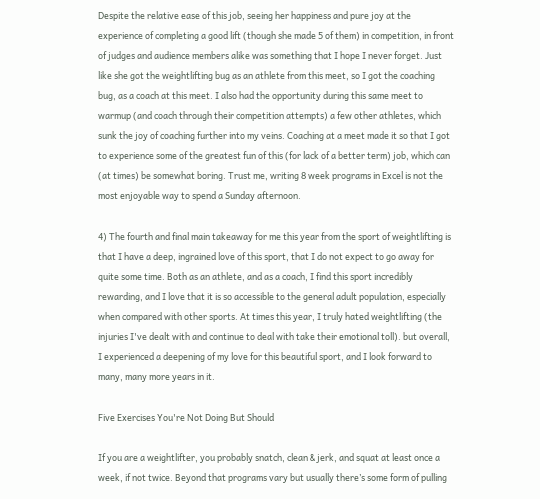Despite the relative ease of this job, seeing her happiness and pure joy at the experience of completing a good lift (though she made 5 of them) in competition, in front of judges and audience members alike was something that I hope I never forget. Just like she got the weightlifting bug as an athlete from this meet, so I got the coaching bug, as a coach at this meet. I also had the opportunity during this same meet to warmup (and coach through their competition attempts) a few other athletes, which sunk the joy of coaching further into my veins. Coaching at a meet made it so that I got to experience some of the greatest fun of this (for lack of a better term) job, which can (at times) be somewhat boring. Trust me, writing 8 week programs in Excel is not the most enjoyable way to spend a Sunday afternoon.

4) The fourth and final main takeaway for me this year from the sport of weightlifting is that I have a deep, ingrained love of this sport, that I do not expect to go away for quite some time. Both as an athlete, and as a coach, I find this sport incredibly rewarding, and I love that it is so accessible to the general adult population, especially when compared with other sports. At times this year, I truly hated weightlifting (the injuries I've dealt with and continue to deal with take their emotional toll). but overall, I experienced a deepening of my love for this beautiful sport, and I look forward to many, many more years in it.

Five Exercises You're Not Doing But Should

If you are a weightlifter, you probably snatch, clean & jerk, and squat at least once a week, if not twice. Beyond that programs vary but usually there’s some form of pulling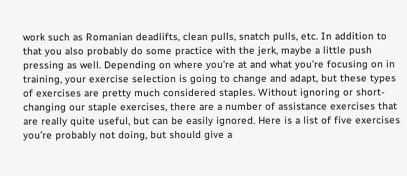work such as Romanian deadlifts, clean pulls, snatch pulls, etc. In addition to that you also probably do some practice with the jerk, maybe a little push pressing as well. Depending on where you’re at and what you’re focusing on in training, your exercise selection is going to change and adapt, but these types of exercises are pretty much considered staples. Without ignoring or short-changing our staple exercises, there are a number of assistance exercises that are really quite useful, but can be easily ignored. Here is a list of five exercises you’re probably not doing, but should give a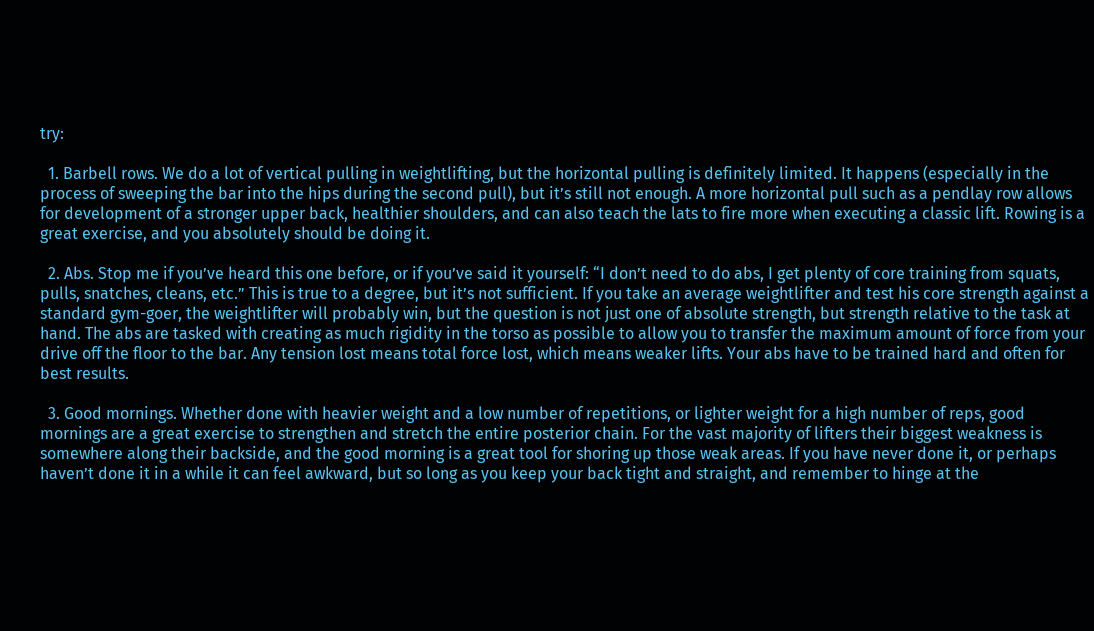try:

  1. Barbell rows. We do a lot of vertical pulling in weightlifting, but the horizontal pulling is definitely limited. It happens (especially in the process of sweeping the bar into the hips during the second pull), but it’s still not enough. A more horizontal pull such as a pendlay row allows for development of a stronger upper back, healthier shoulders, and can also teach the lats to fire more when executing a classic lift. Rowing is a great exercise, and you absolutely should be doing it.

  2. Abs. Stop me if you’ve heard this one before, or if you’ve said it yourself: “I don’t need to do abs, I get plenty of core training from squats, pulls, snatches, cleans, etc.” This is true to a degree, but it’s not sufficient. If you take an average weightlifter and test his core strength against a standard gym-goer, the weightlifter will probably win, but the question is not just one of absolute strength, but strength relative to the task at hand. The abs are tasked with creating as much rigidity in the torso as possible to allow you to transfer the maximum amount of force from your drive off the floor to the bar. Any tension lost means total force lost, which means weaker lifts. Your abs have to be trained hard and often for best results.

  3. Good mornings. Whether done with heavier weight and a low number of repetitions, or lighter weight for a high number of reps, good mornings are a great exercise to strengthen and stretch the entire posterior chain. For the vast majority of lifters their biggest weakness is somewhere along their backside, and the good morning is a great tool for shoring up those weak areas. If you have never done it, or perhaps haven’t done it in a while it can feel awkward, but so long as you keep your back tight and straight, and remember to hinge at the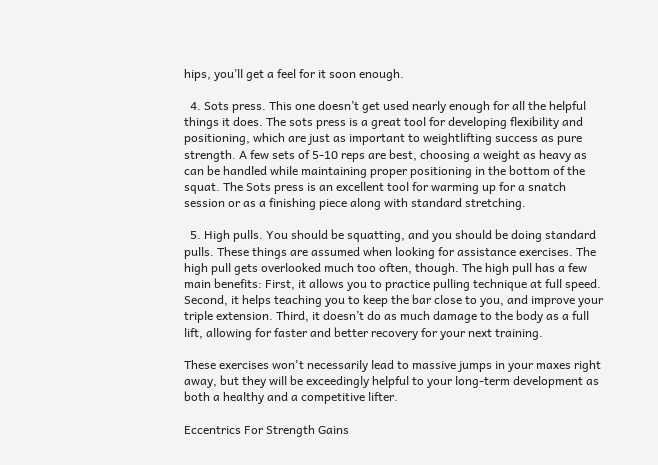hips, you’ll get a feel for it soon enough.

  4. Sots press. This one doesn’t get used nearly enough for all the helpful things it does. The sots press is a great tool for developing flexibility and positioning, which are just as important to weightlifting success as pure strength. A few sets of 5-10 reps are best, choosing a weight as heavy as can be handled while maintaining proper positioning in the bottom of the squat. The Sots press is an excellent tool for warming up for a snatch session or as a finishing piece along with standard stretching.

  5. High pulls. You should be squatting, and you should be doing standard pulls. These things are assumed when looking for assistance exercises. The high pull gets overlooked much too often, though. The high pull has a few main benefits: First, it allows you to practice pulling technique at full speed. Second, it helps teaching you to keep the bar close to you, and improve your triple extension. Third, it doesn’t do as much damage to the body as a full lift, allowing for faster and better recovery for your next training.

These exercises won't necessarily lead to massive jumps in your maxes right away, but they will be exceedingly helpful to your long-term development as both a healthy and a competitive lifter.

Eccentrics For Strength Gains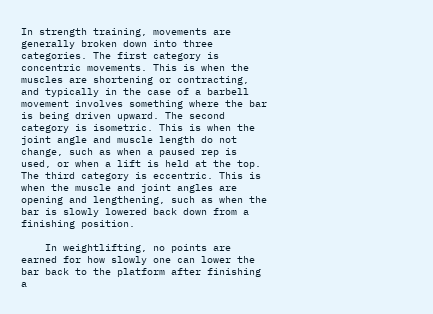In strength training, movements are generally broken down into three categories. The first category is concentric movements. This is when the muscles are shortening or contracting, and typically in the case of a barbell movement involves something where the bar is being driven upward. The second category is isometric. This is when the joint angle and muscle length do not change, such as when a paused rep is used, or when a lift is held at the top. The third category is eccentric. This is when the muscle and joint angles are opening and lengthening, such as when the bar is slowly lowered back down from a finishing position.

    In weightlifting, no points are earned for how slowly one can lower the bar back to the platform after finishing a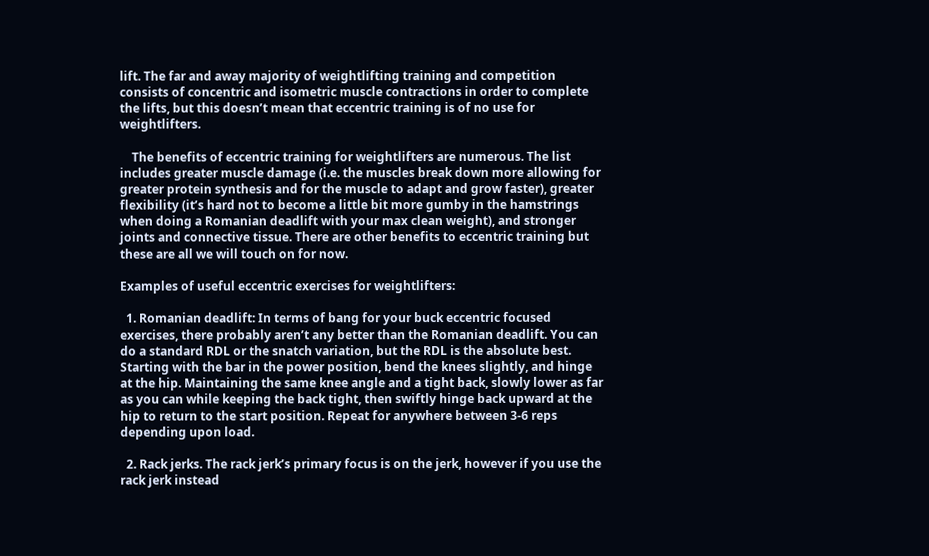lift. The far and away majority of weightlifting training and competition consists of concentric and isometric muscle contractions in order to complete the lifts, but this doesn’t mean that eccentric training is of no use for weightlifters.

    The benefits of eccentric training for weightlifters are numerous. The list includes greater muscle damage (i.e. the muscles break down more allowing for greater protein synthesis and for the muscle to adapt and grow faster), greater flexibility (it’s hard not to become a little bit more gumby in the hamstrings when doing a Romanian deadlift with your max clean weight), and stronger joints and connective tissue. There are other benefits to eccentric training but these are all we will touch on for now.

Examples of useful eccentric exercises for weightlifters:

  1. Romanian deadlift: In terms of bang for your buck eccentric focused exercises, there probably aren’t any better than the Romanian deadlift. You can do a standard RDL or the snatch variation, but the RDL is the absolute best. Starting with the bar in the power position, bend the knees slightly, and hinge at the hip. Maintaining the same knee angle and a tight back, slowly lower as far as you can while keeping the back tight, then swiftly hinge back upward at the hip to return to the start position. Repeat for anywhere between 3-6 reps depending upon load.

  2. Rack jerks. The rack jerk’s primary focus is on the jerk, however if you use the rack jerk instead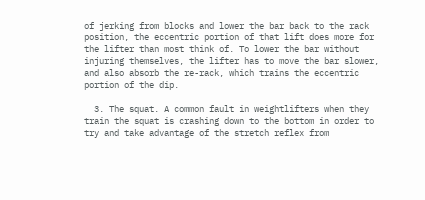of jerking from blocks and lower the bar back to the rack position, the eccentric portion of that lift does more for the lifter than most think of. To lower the bar without injuring themselves, the lifter has to move the bar slower, and also absorb the re-rack, which trains the eccentric portion of the dip.

  3. The squat. A common fault in weightlifters when they train the squat is crashing down to the bottom in order to try and take advantage of the stretch reflex from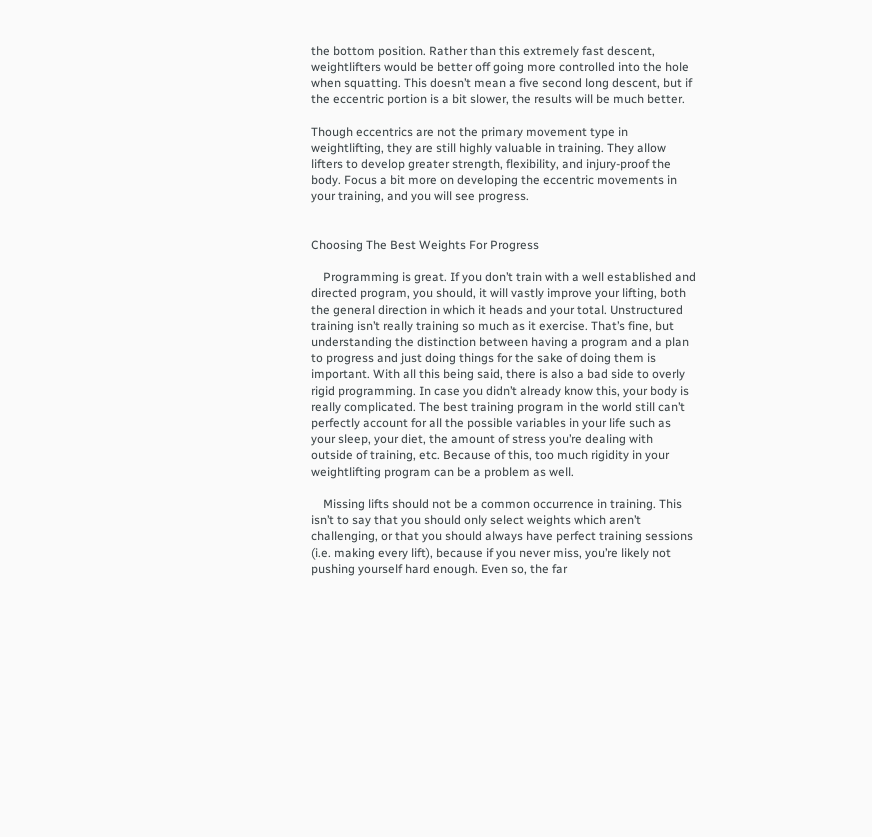the bottom position. Rather than this extremely fast descent, weightlifters would be better off going more controlled into the hole when squatting. This doesn’t mean a five second long descent, but if the eccentric portion is a bit slower, the results will be much better.

Though eccentrics are not the primary movement type in weightlifting, they are still highly valuable in training. They allow lifters to develop greater strength, flexibility, and injury-proof the body. Focus a bit more on developing the eccentric movements in your training, and you will see progress.


Choosing The Best Weights For Progress

    Programming is great. If you don’t train with a well established and directed program, you should, it will vastly improve your lifting, both the general direction in which it heads and your total. Unstructured training isn’t really training so much as it exercise. That’s fine, but understanding the distinction between having a program and a plan to progress and just doing things for the sake of doing them is important. With all this being said, there is also a bad side to overly rigid programming. In case you didn’t already know this, your body is really complicated. The best training program in the world still can’t perfectly account for all the possible variables in your life such as your sleep, your diet, the amount of stress you’re dealing with outside of training, etc. Because of this, too much rigidity in your weightlifting program can be a problem as well.

    Missing lifts should not be a common occurrence in training. This isn’t to say that you should only select weights which aren’t challenging, or that you should always have perfect training sessions (i.e. making every lift), because if you never miss, you’re likely not pushing yourself hard enough. Even so, the far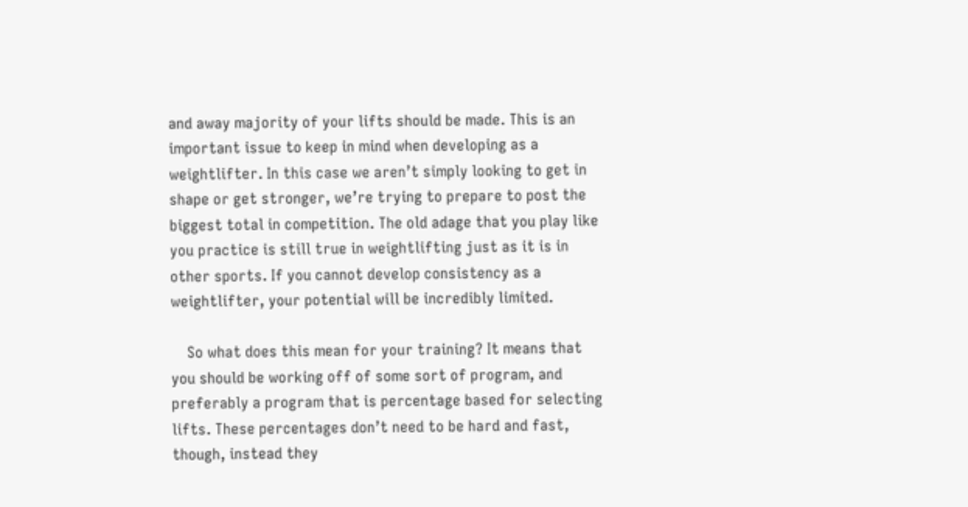and away majority of your lifts should be made. This is an important issue to keep in mind when developing as a weightlifter. In this case we aren’t simply looking to get in shape or get stronger, we’re trying to prepare to post the biggest total in competition. The old adage that you play like you practice is still true in weightlifting just as it is in other sports. If you cannot develop consistency as a weightlifter, your potential will be incredibly limited.

    So what does this mean for your training? It means that you should be working off of some sort of program, and preferably a program that is percentage based for selecting lifts. These percentages don’t need to be hard and fast, though, instead they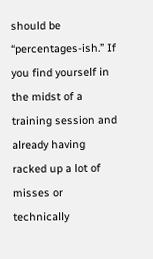should be “percentages-ish.” If you find yourself in the midst of a training session and already having racked up a lot of misses or technically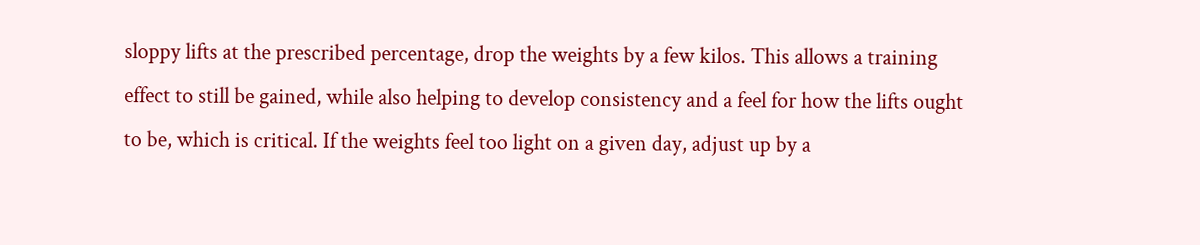sloppy lifts at the prescribed percentage, drop the weights by a few kilos. This allows a training effect to still be gained, while also helping to develop consistency and a feel for how the lifts ought to be, which is critical. If the weights feel too light on a given day, adjust up by a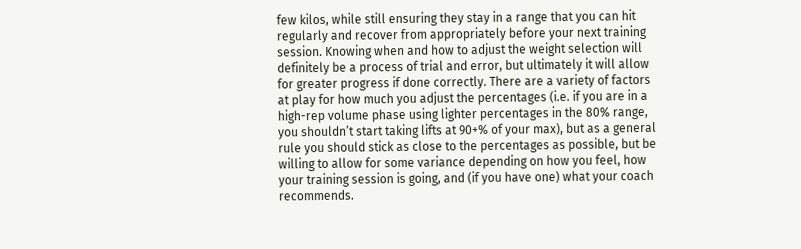few kilos, while still ensuring they stay in a range that you can hit regularly and recover from appropriately before your next training session. Knowing when and how to adjust the weight selection will definitely be a process of trial and error, but ultimately it will allow for greater progress if done correctly. There are a variety of factors at play for how much you adjust the percentages (i.e. if you are in a high-rep volume phase using lighter percentages in the 80% range, you shouldn’t start taking lifts at 90+% of your max), but as a general rule you should stick as close to the percentages as possible, but be willing to allow for some variance depending on how you feel, how your training session is going, and (if you have one) what your coach recommends.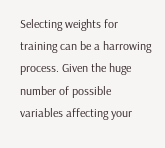Selecting weights for training can be a harrowing process. Given the huge number of possible variables affecting your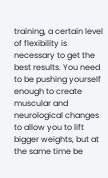training, a certain level of flexibility is necessary to get the best results. You need to be pushing yourself enough to create muscular and neurological changes to allow you to lift bigger weights, but at the same time be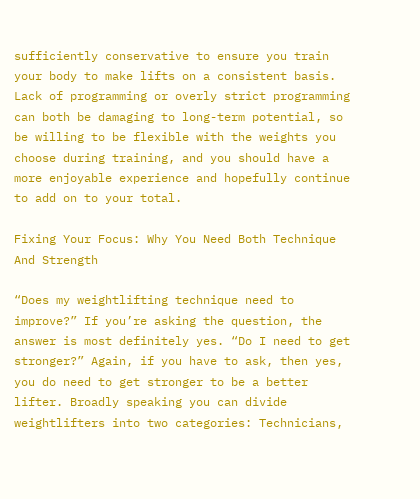sufficiently conservative to ensure you train your body to make lifts on a consistent basis. Lack of programming or overly strict programming can both be damaging to long-term potential, so be willing to be flexible with the weights you choose during training, and you should have a more enjoyable experience and hopefully continue to add on to your total.

Fixing Your Focus: Why You Need Both Technique And Strength

“Does my weightlifting technique need to improve?” If you’re asking the question, the answer is most definitely yes. “Do I need to get stronger?” Again, if you have to ask, then yes, you do need to get stronger to be a better lifter. Broadly speaking you can divide weightlifters into two categories: Technicians,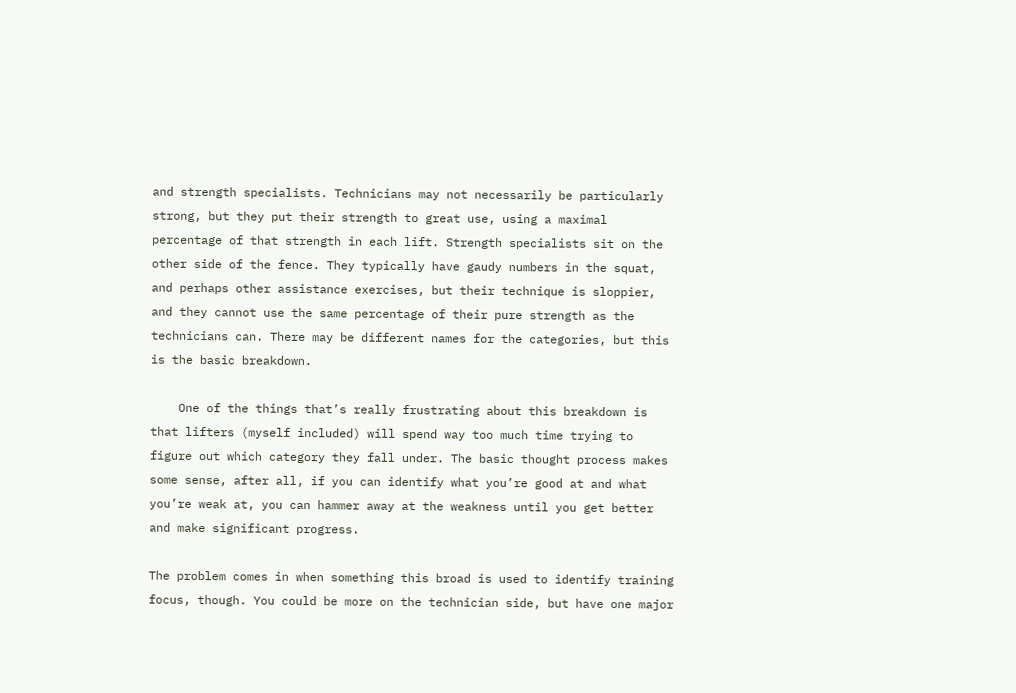and strength specialists. Technicians may not necessarily be particularly strong, but they put their strength to great use, using a maximal percentage of that strength in each lift. Strength specialists sit on the other side of the fence. They typically have gaudy numbers in the squat, and perhaps other assistance exercises, but their technique is sloppier, and they cannot use the same percentage of their pure strength as the technicians can. There may be different names for the categories, but this is the basic breakdown.

    One of the things that’s really frustrating about this breakdown is that lifters (myself included) will spend way too much time trying to figure out which category they fall under. The basic thought process makes some sense, after all, if you can identify what you’re good at and what you’re weak at, you can hammer away at the weakness until you get better and make significant progress.

The problem comes in when something this broad is used to identify training focus, though. You could be more on the technician side, but have one major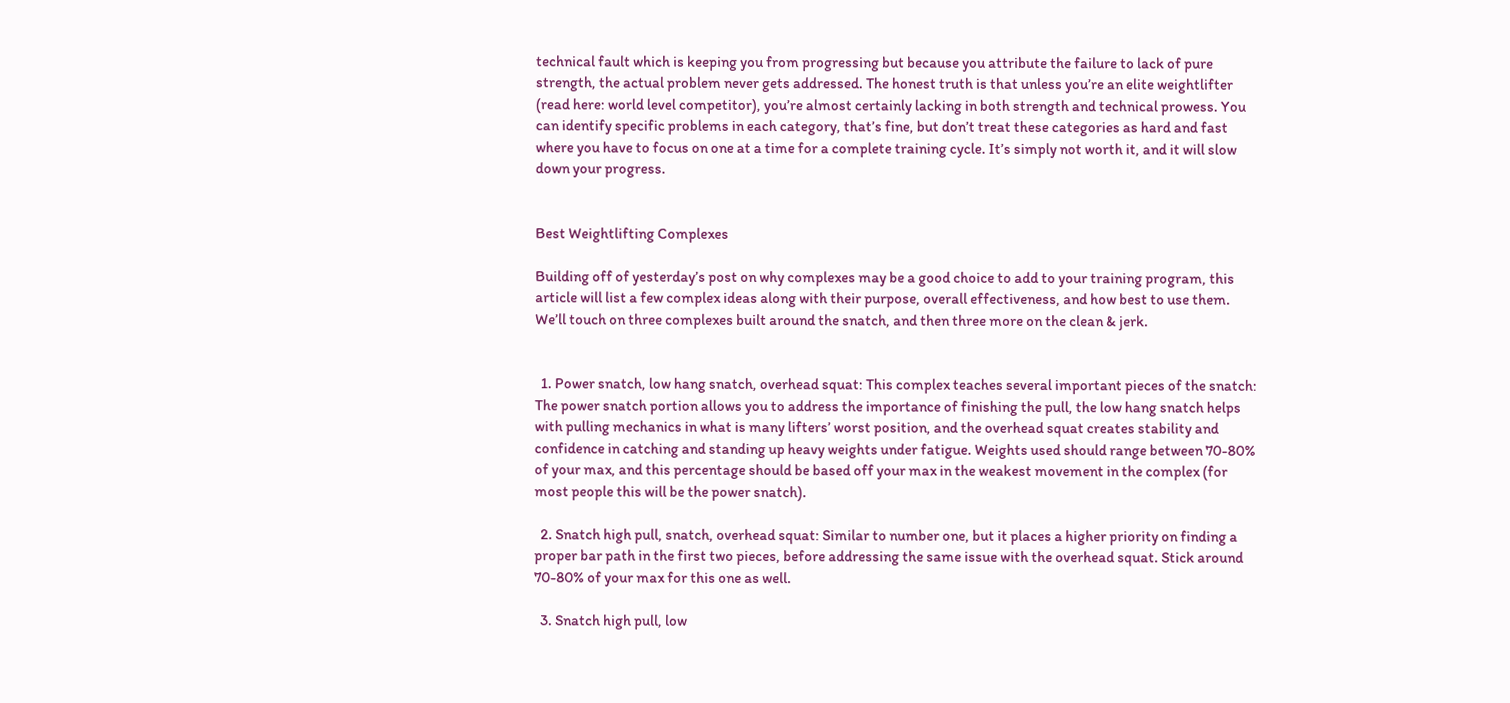technical fault which is keeping you from progressing but because you attribute the failure to lack of pure strength, the actual problem never gets addressed. The honest truth is that unless you’re an elite weightlifter (read here: world level competitor), you’re almost certainly lacking in both strength and technical prowess. You can identify specific problems in each category, that’s fine, but don’t treat these categories as hard and fast where you have to focus on one at a time for a complete training cycle. It’s simply not worth it, and it will slow down your progress.


Best Weightlifting Complexes

Building off of yesterday’s post on why complexes may be a good choice to add to your training program, this article will list a few complex ideas along with their purpose, overall effectiveness, and how best to use them. We’ll touch on three complexes built around the snatch, and then three more on the clean & jerk.


  1. Power snatch, low hang snatch, overhead squat: This complex teaches several important pieces of the snatch: The power snatch portion allows you to address the importance of finishing the pull, the low hang snatch helps with pulling mechanics in what is many lifters’ worst position, and the overhead squat creates stability and confidence in catching and standing up heavy weights under fatigue. Weights used should range between 70-80% of your max, and this percentage should be based off your max in the weakest movement in the complex (for most people this will be the power snatch).

  2. Snatch high pull, snatch, overhead squat: Similar to number one, but it places a higher priority on finding a proper bar path in the first two pieces, before addressing the same issue with the overhead squat. Stick around 70-80% of your max for this one as well.

  3. Snatch high pull, low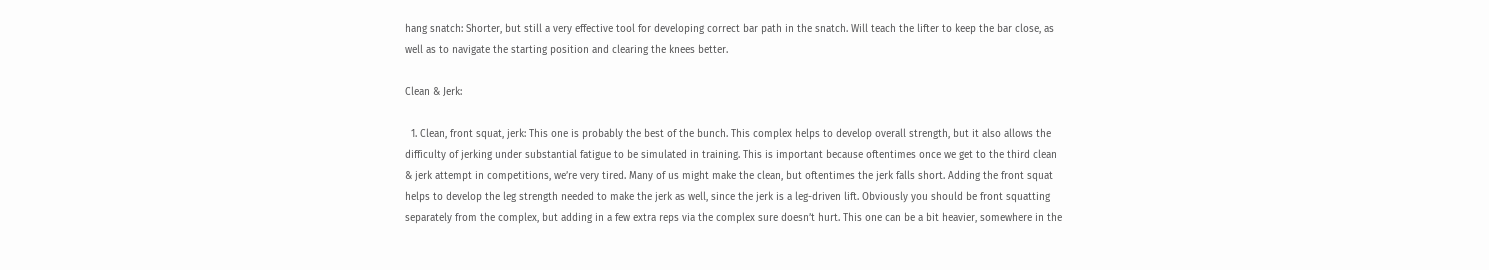hang snatch: Shorter, but still a very effective tool for developing correct bar path in the snatch. Will teach the lifter to keep the bar close, as well as to navigate the starting position and clearing the knees better.

Clean & Jerk:

  1. Clean, front squat, jerk: This one is probably the best of the bunch. This complex helps to develop overall strength, but it also allows the difficulty of jerking under substantial fatigue to be simulated in training. This is important because oftentimes once we get to the third clean & jerk attempt in competitions, we’re very tired. Many of us might make the clean, but oftentimes the jerk falls short. Adding the front squat helps to develop the leg strength needed to make the jerk as well, since the jerk is a leg-driven lift. Obviously you should be front squatting separately from the complex, but adding in a few extra reps via the complex sure doesn’t hurt. This one can be a bit heavier, somewhere in the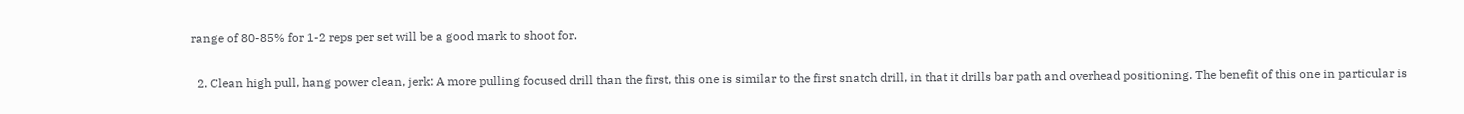range of 80-85% for 1-2 reps per set will be a good mark to shoot for.

  2. Clean high pull, hang power clean, jerk: A more pulling focused drill than the first, this one is similar to the first snatch drill, in that it drills bar path and overhead positioning. The benefit of this one in particular is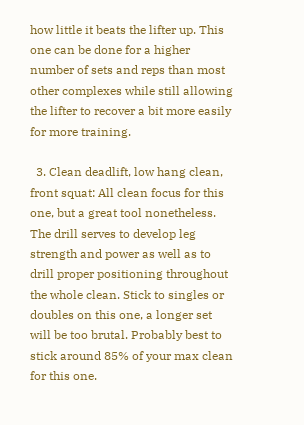how little it beats the lifter up. This one can be done for a higher number of sets and reps than most other complexes while still allowing the lifter to recover a bit more easily for more training.

  3. Clean deadlift, low hang clean, front squat: All clean focus for this one, but a great tool nonetheless. The drill serves to develop leg strength and power as well as to drill proper positioning throughout the whole clean. Stick to singles or doubles on this one, a longer set will be too brutal. Probably best to stick around 85% of your max clean for this one.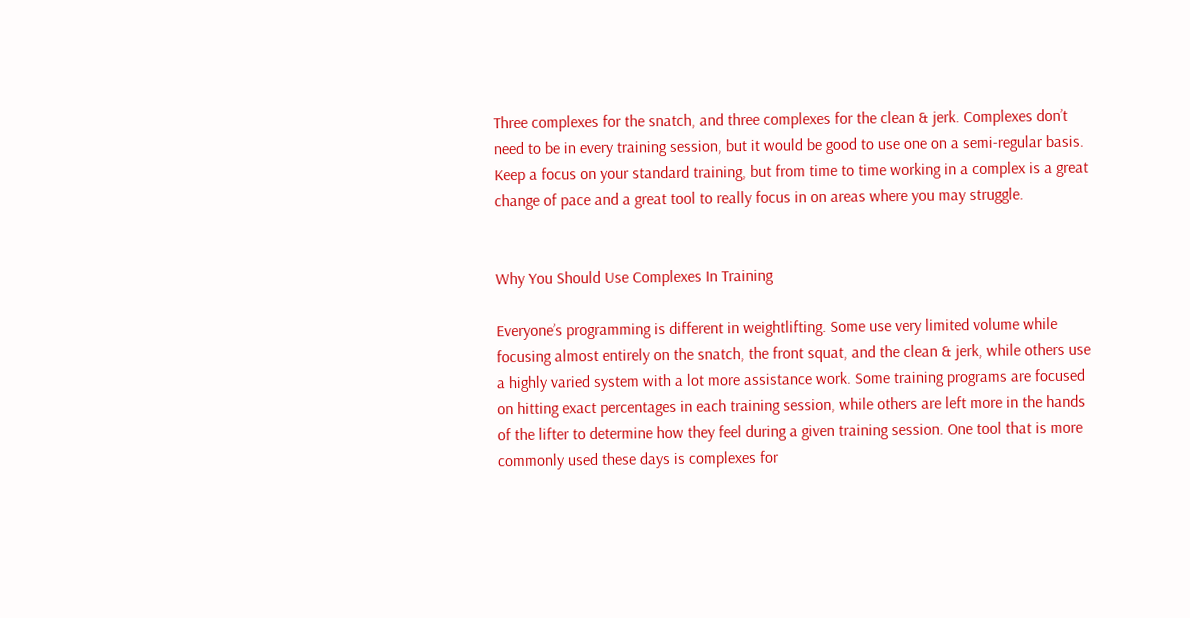Three complexes for the snatch, and three complexes for the clean & jerk. Complexes don’t need to be in every training session, but it would be good to use one on a semi-regular basis. Keep a focus on your standard training, but from time to time working in a complex is a great change of pace and a great tool to really focus in on areas where you may struggle.


Why You Should Use Complexes In Training

Everyone’s programming is different in weightlifting. Some use very limited volume while focusing almost entirely on the snatch, the front squat, and the clean & jerk, while others use a highly varied system with a lot more assistance work. Some training programs are focused on hitting exact percentages in each training session, while others are left more in the hands of the lifter to determine how they feel during a given training session. One tool that is more commonly used these days is complexes for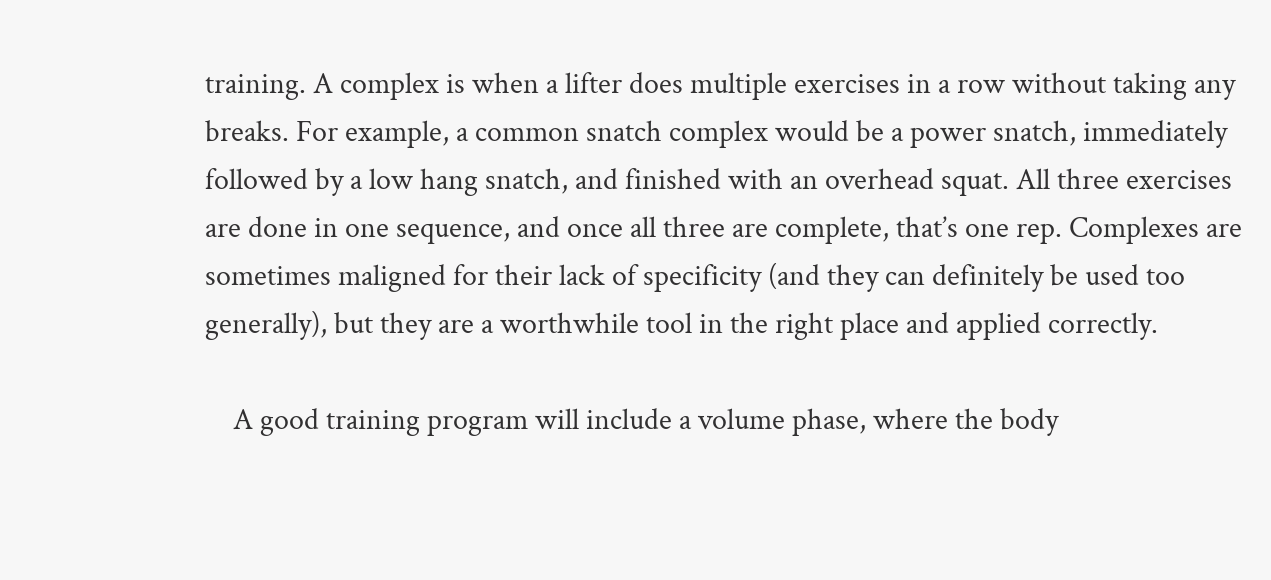training. A complex is when a lifter does multiple exercises in a row without taking any breaks. For example, a common snatch complex would be a power snatch, immediately followed by a low hang snatch, and finished with an overhead squat. All three exercises are done in one sequence, and once all three are complete, that’s one rep. Complexes are sometimes maligned for their lack of specificity (and they can definitely be used too generally), but they are a worthwhile tool in the right place and applied correctly.

    A good training program will include a volume phase, where the body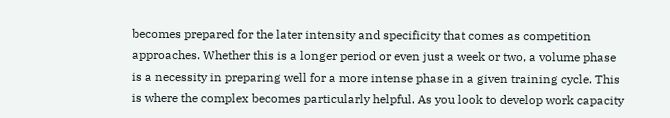becomes prepared for the later intensity and specificity that comes as competition approaches. Whether this is a longer period or even just a week or two, a volume phase is a necessity in preparing well for a more intense phase in a given training cycle. This is where the complex becomes particularly helpful. As you look to develop work capacity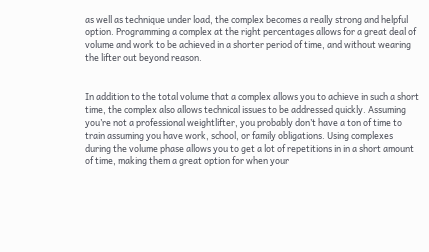as well as technique under load, the complex becomes a really strong and helpful option. Programming a complex at the right percentages allows for a great deal of volume and work to be achieved in a shorter period of time, and without wearing the lifter out beyond reason.


In addition to the total volume that a complex allows you to achieve in such a short time, the complex also allows technical issues to be addressed quickly. Assuming you’re not a professional weightlifter, you probably don’t have a ton of time to train assuming you have work, school, or family obligations. Using complexes during the volume phase allows you to get a lot of repetitions in in a short amount of time, making them a great option for when your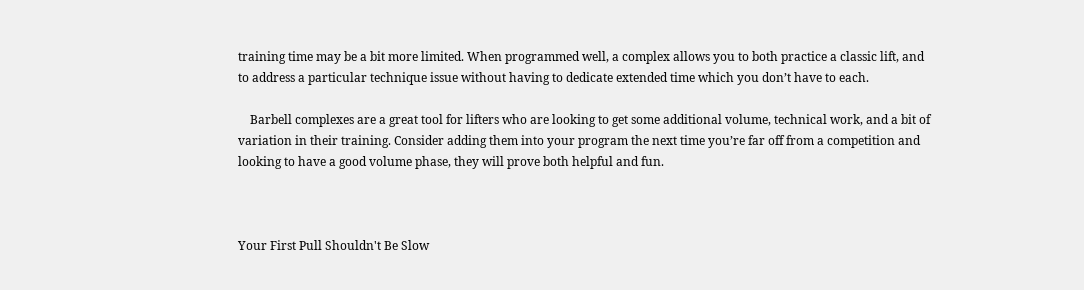training time may be a bit more limited. When programmed well, a complex allows you to both practice a classic lift, and to address a particular technique issue without having to dedicate extended time which you don’t have to each.

    Barbell complexes are a great tool for lifters who are looking to get some additional volume, technical work, and a bit of variation in their training. Consider adding them into your program the next time you’re far off from a competition and looking to have a good volume phase, they will prove both helpful and fun.



Your First Pull Shouldn't Be Slow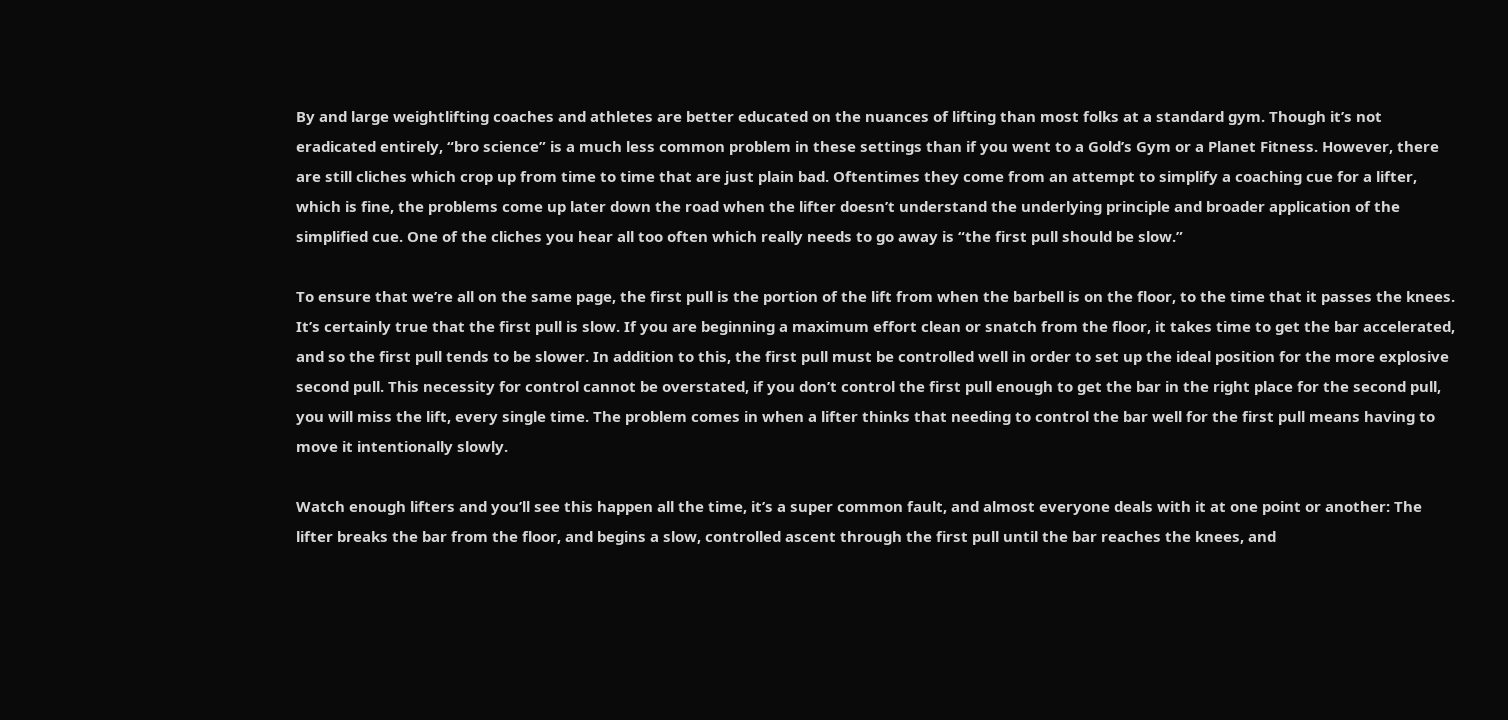By and large weightlifting coaches and athletes are better educated on the nuances of lifting than most folks at a standard gym. Though it’s not eradicated entirely, “bro science” is a much less common problem in these settings than if you went to a Gold’s Gym or a Planet Fitness. However, there are still cliches which crop up from time to time that are just plain bad. Oftentimes they come from an attempt to simplify a coaching cue for a lifter, which is fine, the problems come up later down the road when the lifter doesn’t understand the underlying principle and broader application of the simplified cue. One of the cliches you hear all too often which really needs to go away is “the first pull should be slow.”

To ensure that we’re all on the same page, the first pull is the portion of the lift from when the barbell is on the floor, to the time that it passes the knees. It’s certainly true that the first pull is slow. If you are beginning a maximum effort clean or snatch from the floor, it takes time to get the bar accelerated, and so the first pull tends to be slower. In addition to this, the first pull must be controlled well in order to set up the ideal position for the more explosive second pull. This necessity for control cannot be overstated, if you don’t control the first pull enough to get the bar in the right place for the second pull, you will miss the lift, every single time. The problem comes in when a lifter thinks that needing to control the bar well for the first pull means having to move it intentionally slowly.

Watch enough lifters and you’ll see this happen all the time, it’s a super common fault, and almost everyone deals with it at one point or another: The lifter breaks the bar from the floor, and begins a slow, controlled ascent through the first pull until the bar reaches the knees, and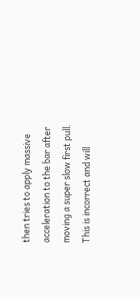then tries to apply massive acceleration to the bar after moving a super slow first pull. This is incorrect and will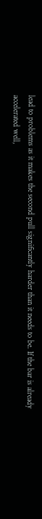lead to problems as it makes the second pull significantly harder than it needs to be. If the bar is already accelerated well,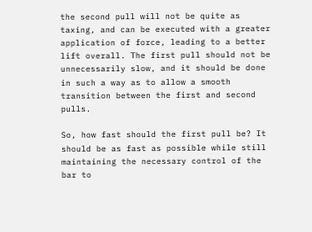the second pull will not be quite as taxing, and can be executed with a greater application of force, leading to a better lift overall. The first pull should not be unnecessarily slow, and it should be done in such a way as to allow a smooth transition between the first and second pulls.

So, how fast should the first pull be? It should be as fast as possible while still maintaining the necessary control of the bar to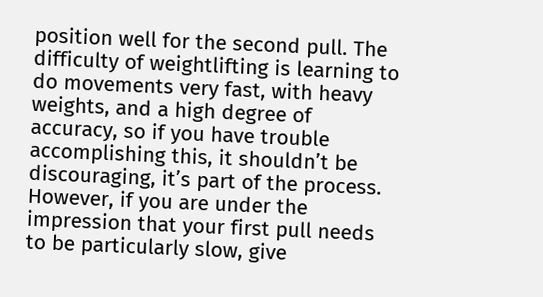position well for the second pull. The difficulty of weightlifting is learning to do movements very fast, with heavy weights, and a high degree of accuracy, so if you have trouble accomplishing this, it shouldn’t be discouraging, it’s part of the process. However, if you are under the impression that your first pull needs to be particularly slow, give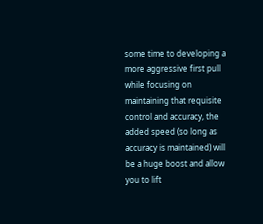some time to developing a more aggressive first pull while focusing on maintaining that requisite control and accuracy, the added speed (so long as accuracy is maintained) will be a huge boost and allow you to lift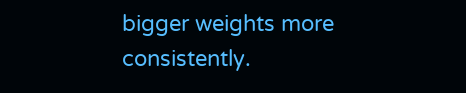bigger weights more consistently.